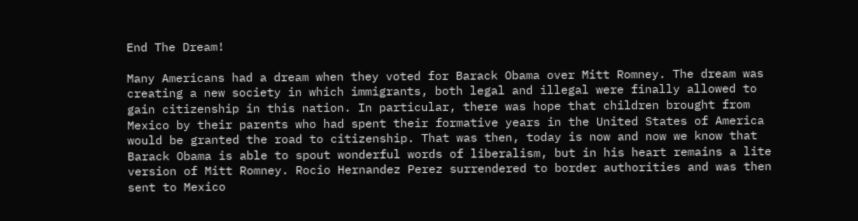End The Dream!

Many Americans had a dream when they voted for Barack Obama over Mitt Romney. The dream was creating a new society in which immigrants, both legal and illegal were finally allowed to gain citizenship in this nation. In particular, there was hope that children brought from Mexico by their parents who had spent their formative years in the United States of America would be granted the road to citizenship. That was then, today is now and now we know that Barack Obama is able to spout wonderful words of liberalism, but in his heart remains a lite version of Mitt Romney. Rocio Hernandez Perez surrendered to border authorities and was then sent to Mexico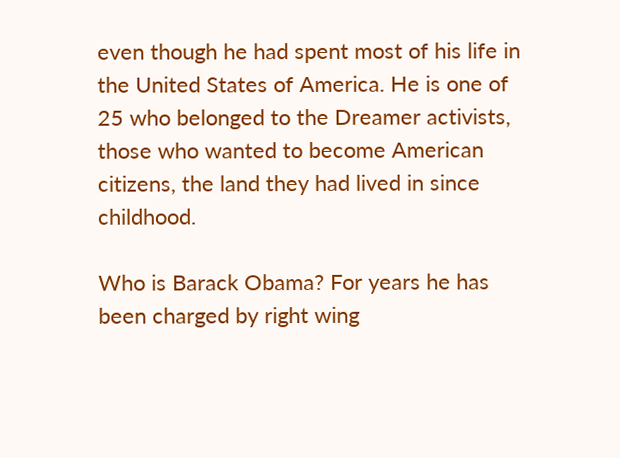even though he had spent most of his life in the United States of America. He is one of 25 who belonged to the Dreamer activists, those who wanted to become American citizens, the land they had lived in since childhood.

Who is Barack Obama? For years he has been charged by right wing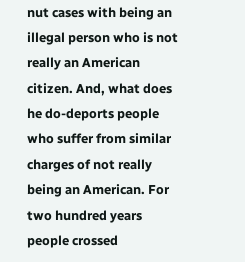nut cases with being an illegal person who is not really an American citizen. And, what does he do-deports people who suffer from similar charges of not really being an American. For two hundred years people crossed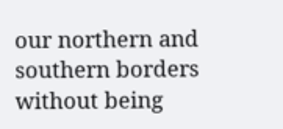our northern and southern borders without being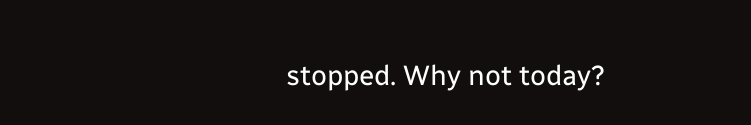stopped. Why not today?